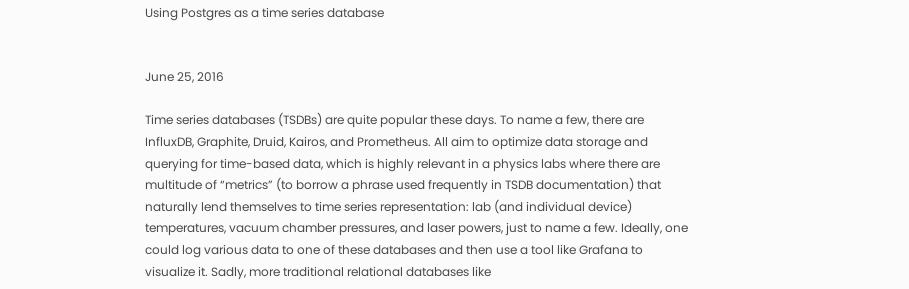Using Postgres as a time series database


June 25, 2016

Time series databases (TSDBs) are quite popular these days. To name a few, there are InfluxDB, Graphite, Druid, Kairos, and Prometheus. All aim to optimize data storage and querying for time-based data, which is highly relevant in a physics labs where there are multitude of “metrics” (to borrow a phrase used frequently in TSDB documentation) that naturally lend themselves to time series representation: lab (and individual device) temperatures, vacuum chamber pressures, and laser powers, just to name a few. Ideally, one could log various data to one of these databases and then use a tool like Grafana to visualize it. Sadly, more traditional relational databases like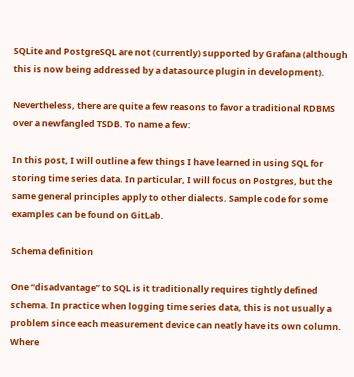SQLite and PostgreSQL are not (currently) supported by Grafana (although this is now being addressed by a datasource plugin in development).

Nevertheless, there are quite a few reasons to favor a traditional RDBMS over a newfangled TSDB. To name a few:

In this post, I will outline a few things I have learned in using SQL for storing time series data. In particular, I will focus on Postgres, but the same general principles apply to other dialects. Sample code for some examples can be found on GitLab.

Schema definition

One “disadvantage” to SQL is it traditionally requires tightly defined schema. In practice when logging time series data, this is not usually a problem since each measurement device can neatly have its own column. Where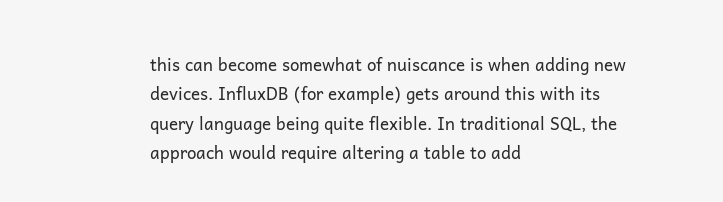this can become somewhat of nuiscance is when adding new devices. InfluxDB (for example) gets around this with its query language being quite flexible. In traditional SQL, the approach would require altering a table to add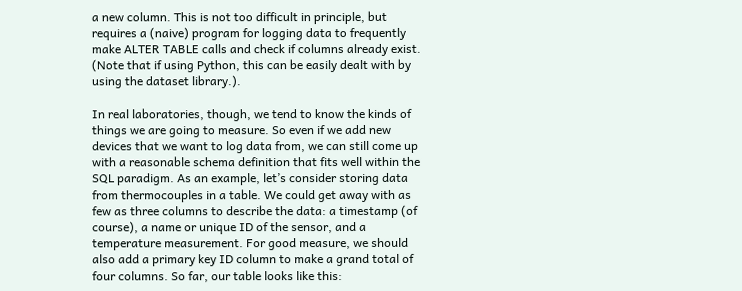a new column. This is not too difficult in principle, but requires a (naive) program for logging data to frequently make ALTER TABLE calls and check if columns already exist. (Note that if using Python, this can be easily dealt with by using the dataset library.).

In real laboratories, though, we tend to know the kinds of things we are going to measure. So even if we add new devices that we want to log data from, we can still come up with a reasonable schema definition that fits well within the SQL paradigm. As an example, let’s consider storing data from thermocouples in a table. We could get away with as few as three columns to describe the data: a timestamp (of course), a name or unique ID of the sensor, and a temperature measurement. For good measure, we should also add a primary key ID column to make a grand total of four columns. So far, our table looks like this: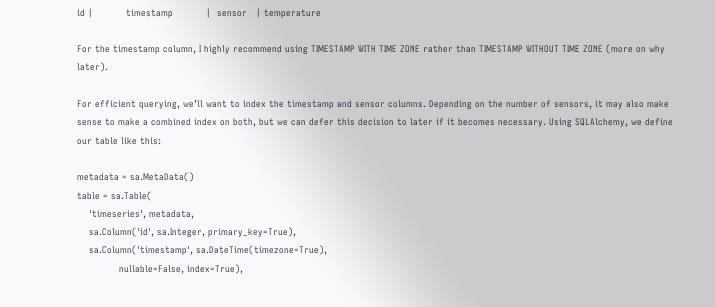id |           timestamp           |  sensor   | temperature

For the timestamp column, I highly recommend using TIMESTAMP WITH TIME ZONE rather than TIMESTAMP WITHOUT TIME ZONE (more on why later).

For efficient querying, we’ll want to index the timestamp and sensor columns. Depending on the number of sensors, it may also make sense to make a combined index on both, but we can defer this decision to later if it becomes necessary. Using SQLAlchemy, we define our table like this:

metadata = sa.MetaData()
table = sa.Table(
    'timeseries', metadata,
    sa.Column('id', sa.Integer, primary_key=True),
    sa.Column('timestamp', sa.DateTime(timezone=True),
              nullable=False, index=True),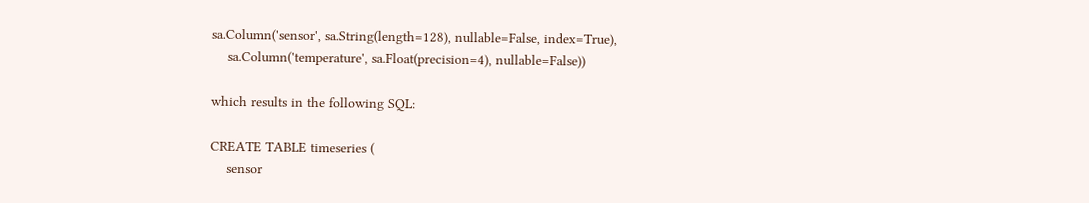sa.Column('sensor', sa.String(length=128), nullable=False, index=True),
    sa.Column('temperature', sa.Float(precision=4), nullable=False))

which results in the following SQL:

CREATE TABLE timeseries (
    sensor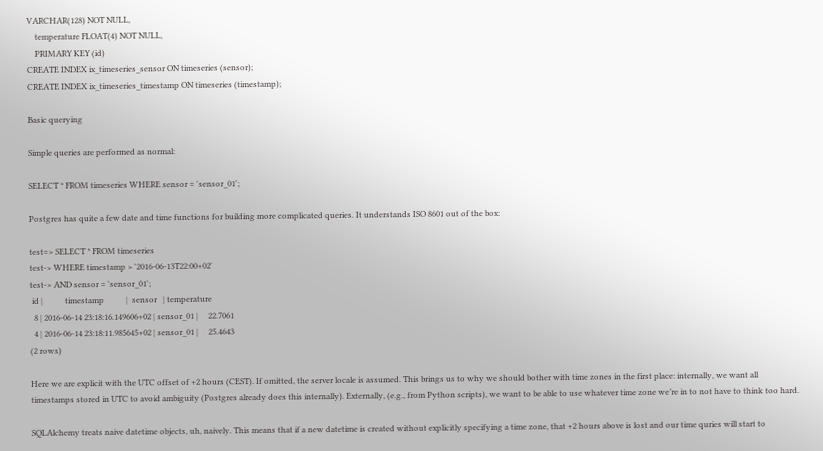VARCHAR(128) NOT NULL,
    temperature FLOAT(4) NOT NULL,
    PRIMARY KEY (id)
CREATE INDEX ix_timeseries_sensor ON timeseries (sensor);
CREATE INDEX ix_timeseries_timestamp ON timeseries (timestamp);

Basic querying

Simple queries are performed as normal:

SELECT * FROM timeseries WHERE sensor = 'sensor_01';

Postgres has quite a few date and time functions for building more complicated queries. It understands ISO 8601 out of the box:

test=> SELECT * FROM timeseries
test-> WHERE timestamp > '2016-06-13T22:00+02'
test-> AND sensor = 'sensor_01';
 id |           timestamp           |  sensor   | temperature
  8 | 2016-06-14 23:18:16.149606+02 | sensor_01 |     22.7061
  4 | 2016-06-14 23:18:11.985645+02 | sensor_01 |     25.4643
(2 rows)

Here we are explicit with the UTC offset of +2 hours (CEST). If omitted, the server locale is assumed. This brings us to why we should bother with time zones in the first place: internally, we want all timestamps stored in UTC to avoid ambiguity (Postgres already does this internally). Externally, (e.g., from Python scripts), we want to be able to use whatever time zone we’re in to not have to think too hard.

SQLAlchemy treats naive datetime objects, uh, naively. This means that if a new datetime is created without explicitly specifying a time zone, that +2 hours above is lost and our time quries will start to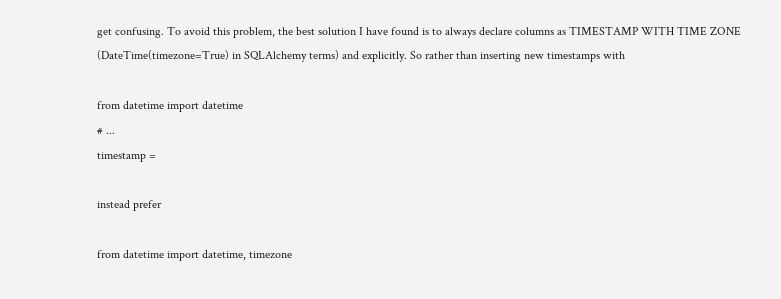get confusing. To avoid this problem, the best solution I have found is to always declare columns as TIMESTAMP WITH TIME ZONE (DateTime(timezone=True) in SQLAlchemy terms) and explicitly. So rather than inserting new timestamps with

from datetime import datetime
# ...
timestamp =

instead prefer

from datetime import datetime, timezone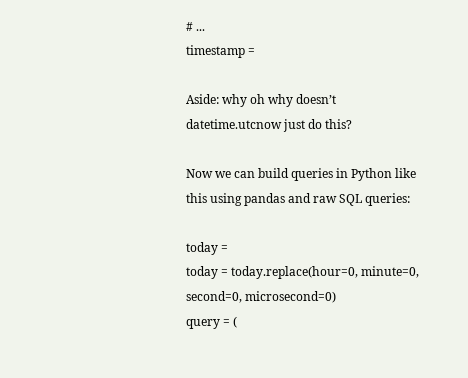# ...
timestamp =

Aside: why oh why doesn’t datetime.utcnow just do this?

Now we can build queries in Python like this using pandas and raw SQL queries:

today =
today = today.replace(hour=0, minute=0, second=0, microsecond=0)
query = (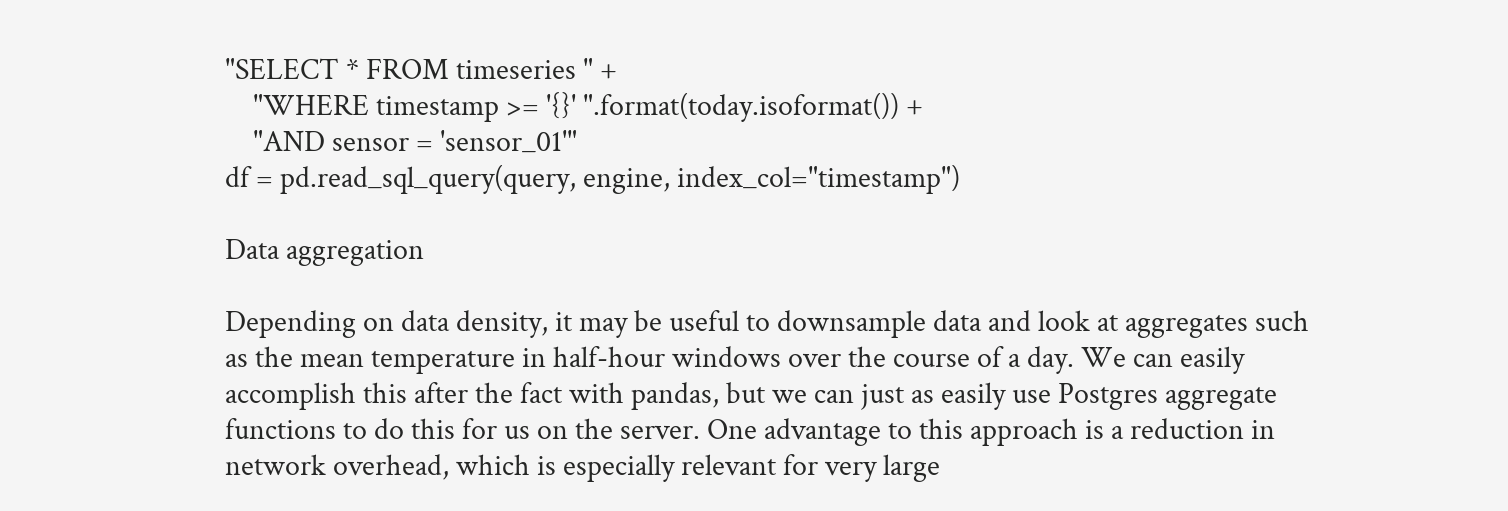"SELECT * FROM timeseries " +
    "WHERE timestamp >= '{}' ".format(today.isoformat()) +
    "AND sensor = 'sensor_01'"
df = pd.read_sql_query(query, engine, index_col="timestamp")

Data aggregation

Depending on data density, it may be useful to downsample data and look at aggregates such as the mean temperature in half-hour windows over the course of a day. We can easily accomplish this after the fact with pandas, but we can just as easily use Postgres aggregate functions to do this for us on the server. One advantage to this approach is a reduction in network overhead, which is especially relevant for very large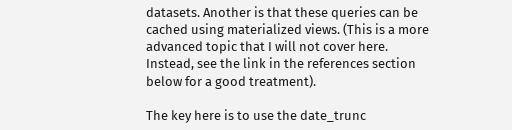datasets. Another is that these queries can be cached using materialized views. (This is a more advanced topic that I will not cover here. Instead, see the link in the references section below for a good treatment).

The key here is to use the date_trunc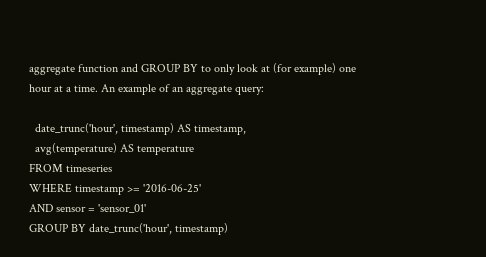aggregate function and GROUP BY to only look at (for example) one hour at a time. An example of an aggregate query:

  date_trunc('hour', timestamp) AS timestamp,
  avg(temperature) AS temperature
FROM timeseries
WHERE timestamp >= '2016-06-25'
AND sensor = 'sensor_01'
GROUP BY date_trunc('hour', timestamp)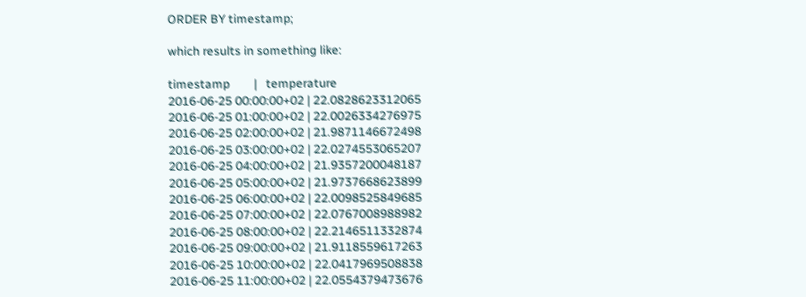ORDER BY timestamp;

which results in something like:

timestamp        |   temperature
2016-06-25 00:00:00+02 | 22.0828623312065
2016-06-25 01:00:00+02 | 22.0026334276975
2016-06-25 02:00:00+02 | 21.9871146672498
2016-06-25 03:00:00+02 | 22.0274553065207
2016-06-25 04:00:00+02 | 21.9357200048187
2016-06-25 05:00:00+02 | 21.9737668623899
2016-06-25 06:00:00+02 | 22.0098525849685
2016-06-25 07:00:00+02 | 22.0767008988982
2016-06-25 08:00:00+02 | 22.2146511332874
2016-06-25 09:00:00+02 | 21.9118559617263
2016-06-25 10:00:00+02 | 22.0417969508838
2016-06-25 11:00:00+02 | 22.0554379473676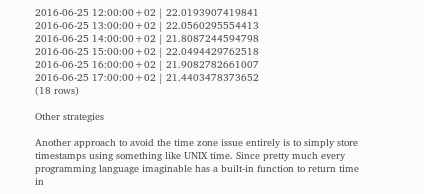2016-06-25 12:00:00+02 | 22.0193907419841
2016-06-25 13:00:00+02 | 22.0560295554413
2016-06-25 14:00:00+02 | 21.8087244594798
2016-06-25 15:00:00+02 | 22.0494429762518
2016-06-25 16:00:00+02 | 21.9082782661007
2016-06-25 17:00:00+02 | 21.4403478373652
(18 rows)

Other strategies

Another approach to avoid the time zone issue entirely is to simply store timestamps using something like UNIX time. Since pretty much every programming language imaginable has a built-in function to return time in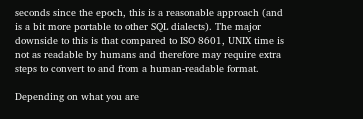seconds since the epoch, this is a reasonable approach (and is a bit more portable to other SQL dialects). The major downside to this is that compared to ISO 8601, UNIX time is not as readable by humans and therefore may require extra steps to convert to and from a human-readable format.

Depending on what you are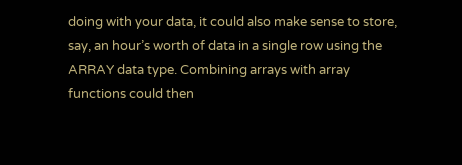doing with your data, it could also make sense to store, say, an hour’s worth of data in a single row using the ARRAY data type. Combining arrays with array functions could then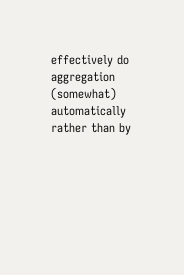effectively do aggregation (somewhat) automatically rather than by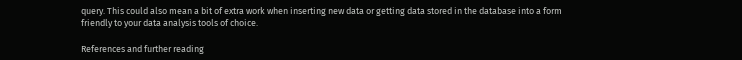query. This could also mean a bit of extra work when inserting new data or getting data stored in the database into a form friendly to your data analysis tools of choice.

References and further reading